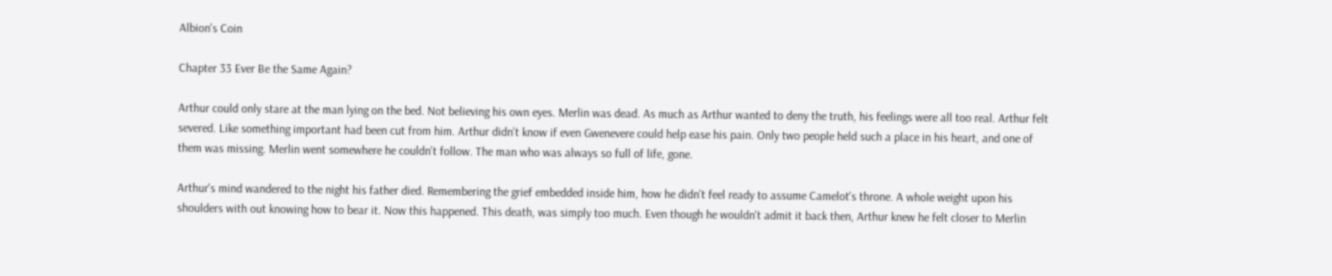Albion's Coin

Chapter 33 Ever Be the Same Again?

Arthur could only stare at the man lying on the bed. Not believing his own eyes. Merlin was dead. As much as Arthur wanted to deny the truth, his feelings were all too real. Arthur felt severed. Like something important had been cut from him. Arthur didn't know if even Gwenevere could help ease his pain. Only two people held such a place in his heart, and one of them was missing. Merlin went somewhere he couldn't follow. The man who was always so full of life, gone.

Arthur's mind wandered to the night his father died. Remembering the grief embedded inside him, how he didn't feel ready to assume Camelot's throne. A whole weight upon his shoulders with out knowing how to bear it. Now this happened. This death, was simply too much. Even though he wouldn't admit it back then, Arthur knew he felt closer to Merlin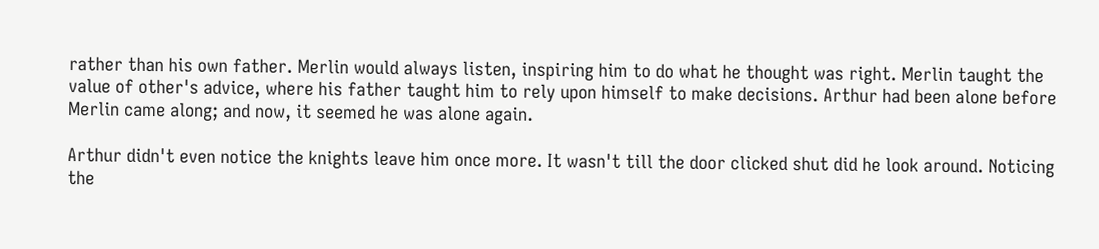rather than his own father. Merlin would always listen, inspiring him to do what he thought was right. Merlin taught the value of other's advice, where his father taught him to rely upon himself to make decisions. Arthur had been alone before Merlin came along; and now, it seemed he was alone again.

Arthur didn't even notice the knights leave him once more. It wasn't till the door clicked shut did he look around. Noticing the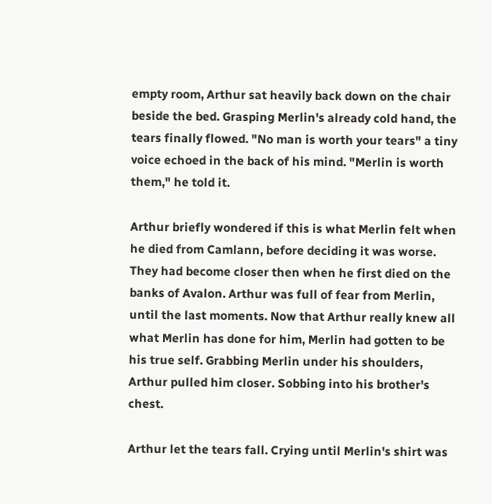empty room, Arthur sat heavily back down on the chair beside the bed. Grasping Merlin's already cold hand, the tears finally flowed. "No man is worth your tears" a tiny voice echoed in the back of his mind. "Merlin is worth them," he told it.

Arthur briefly wondered if this is what Merlin felt when he died from Camlann, before deciding it was worse. They had become closer then when he first died on the banks of Avalon. Arthur was full of fear from Merlin, until the last moments. Now that Arthur really knew all what Merlin has done for him, Merlin had gotten to be his true self. Grabbing Merlin under his shoulders, Arthur pulled him closer. Sobbing into his brother's chest.

Arthur let the tears fall. Crying until Merlin's shirt was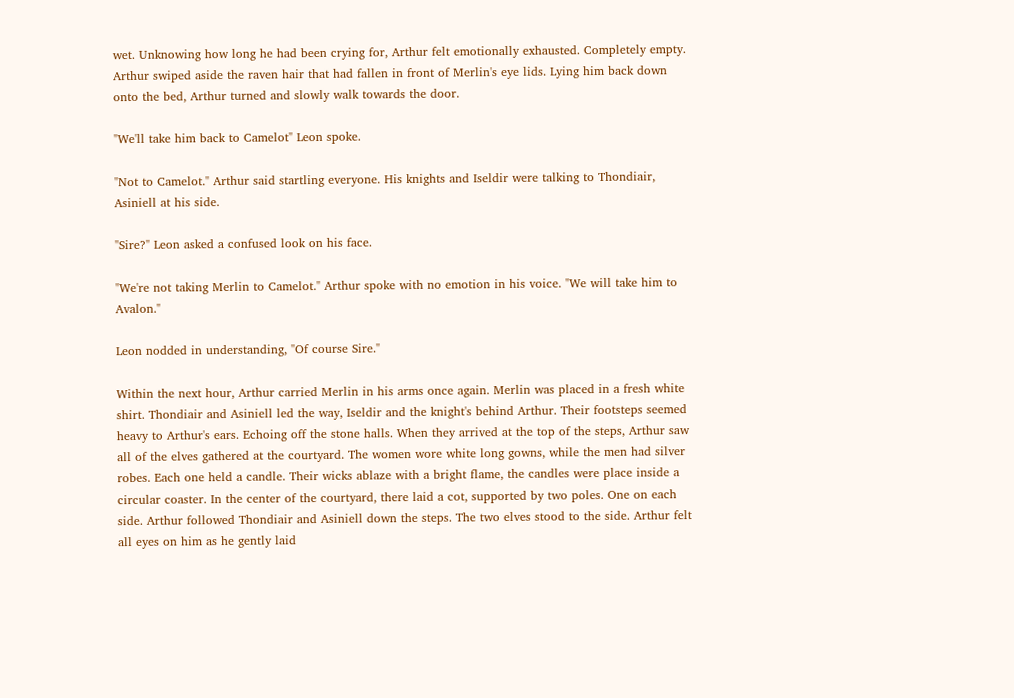wet. Unknowing how long he had been crying for, Arthur felt emotionally exhausted. Completely empty. Arthur swiped aside the raven hair that had fallen in front of Merlin's eye lids. Lying him back down onto the bed, Arthur turned and slowly walk towards the door.

"We'll take him back to Camelot" Leon spoke.

"Not to Camelot." Arthur said startling everyone. His knights and Iseldir were talking to Thondiair, Asiniell at his side.

"Sire?" Leon asked a confused look on his face.

"We're not taking Merlin to Camelot." Arthur spoke with no emotion in his voice. "We will take him to Avalon."

Leon nodded in understanding, "Of course Sire."

Within the next hour, Arthur carried Merlin in his arms once again. Merlin was placed in a fresh white shirt. Thondiair and Asiniell led the way, Iseldir and the knight's behind Arthur. Their footsteps seemed heavy to Arthur's ears. Echoing off the stone halls. When they arrived at the top of the steps, Arthur saw all of the elves gathered at the courtyard. The women wore white long gowns, while the men had silver robes. Each one held a candle. Their wicks ablaze with a bright flame, the candles were place inside a circular coaster. In the center of the courtyard, there laid a cot, supported by two poles. One on each side. Arthur followed Thondiair and Asiniell down the steps. The two elves stood to the side. Arthur felt all eyes on him as he gently laid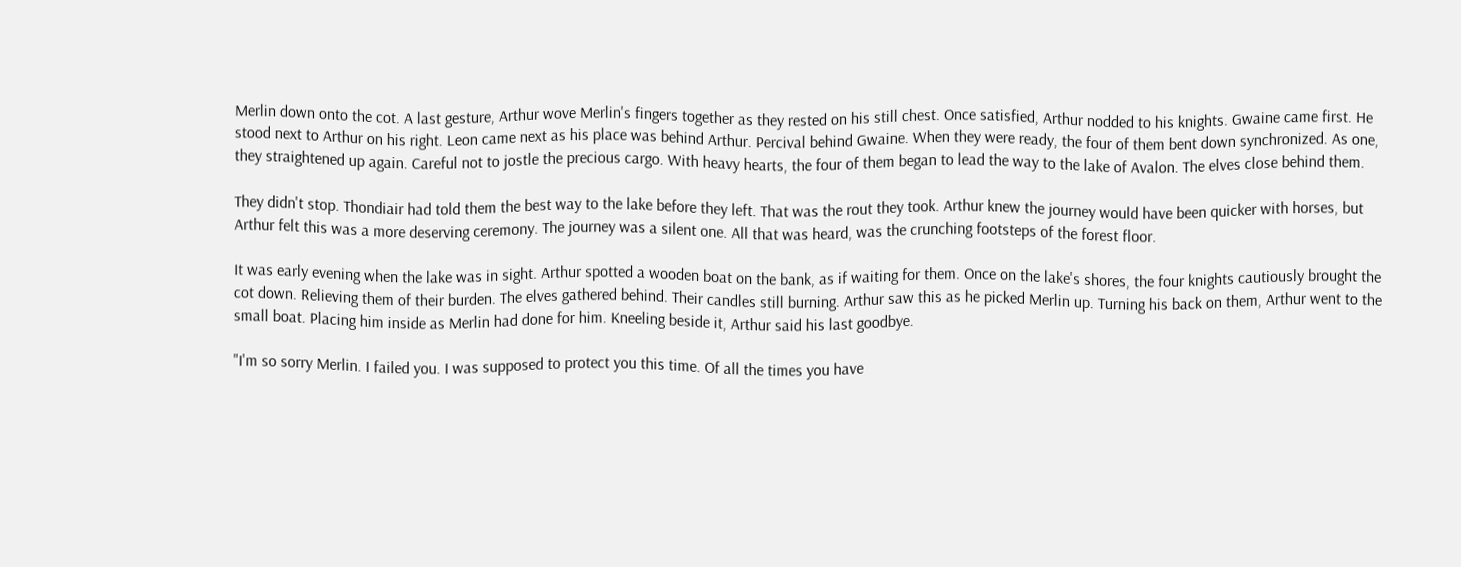Merlin down onto the cot. A last gesture, Arthur wove Merlin's fingers together as they rested on his still chest. Once satisfied, Arthur nodded to his knights. Gwaine came first. He stood next to Arthur on his right. Leon came next as his place was behind Arthur. Percival behind Gwaine. When they were ready, the four of them bent down synchronized. As one, they straightened up again. Careful not to jostle the precious cargo. With heavy hearts, the four of them began to lead the way to the lake of Avalon. The elves close behind them.

They didn't stop. Thondiair had told them the best way to the lake before they left. That was the rout they took. Arthur knew the journey would have been quicker with horses, but Arthur felt this was a more deserving ceremony. The journey was a silent one. All that was heard, was the crunching footsteps of the forest floor.

It was early evening when the lake was in sight. Arthur spotted a wooden boat on the bank, as if waiting for them. Once on the lake's shores, the four knights cautiously brought the cot down. Relieving them of their burden. The elves gathered behind. Their candles still burning. Arthur saw this as he picked Merlin up. Turning his back on them, Arthur went to the small boat. Placing him inside as Merlin had done for him. Kneeling beside it, Arthur said his last goodbye.

"I'm so sorry Merlin. I failed you. I was supposed to protect you this time. Of all the times you have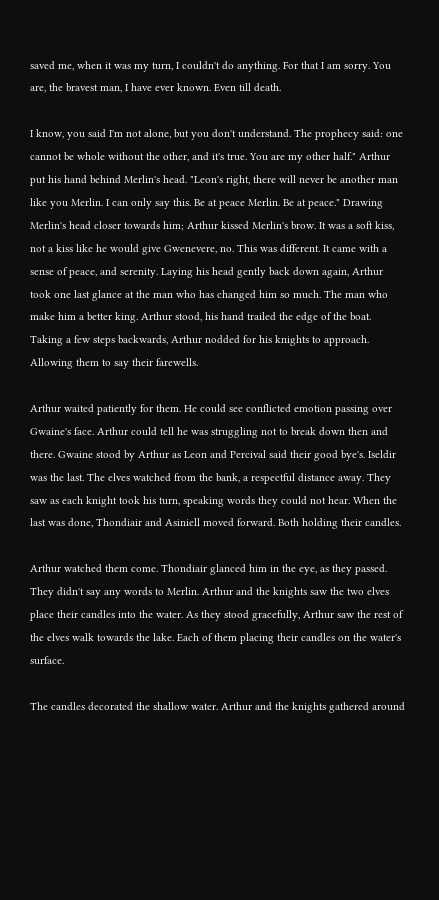saved me, when it was my turn, I couldn't do anything. For that I am sorry. You are, the bravest man, I have ever known. Even till death.

I know, you said I'm not alone, but you don't understand. The prophecy said: one cannot be whole without the other, and it's true. You are my other half." Arthur put his hand behind Merlin's head. "Leon's right, there will never be another man like you Merlin. I can only say this. Be at peace Merlin. Be at peace." Drawing Merlin's head closer towards him; Arthur kissed Merlin's brow. It was a soft kiss, not a kiss like he would give Gwenevere, no. This was different. It came with a sense of peace, and serenity. Laying his head gently back down again, Arthur took one last glance at the man who has changed him so much. The man who make him a better king. Arthur stood, his hand trailed the edge of the boat. Taking a few steps backwards, Arthur nodded for his knights to approach. Allowing them to say their farewells.

Arthur waited patiently for them. He could see conflicted emotion passing over Gwaine's face. Arthur could tell he was struggling not to break down then and there. Gwaine stood by Arthur as Leon and Percival said their good bye's. Iseldir was the last. The elves watched from the bank, a respectful distance away. They saw as each knight took his turn, speaking words they could not hear. When the last was done, Thondiair and Asiniell moved forward. Both holding their candles.

Arthur watched them come. Thondiair glanced him in the eye, as they passed. They didn't say any words to Merlin. Arthur and the knights saw the two elves place their candles into the water. As they stood gracefully, Arthur saw the rest of the elves walk towards the lake. Each of them placing their candles on the water's surface.

The candles decorated the shallow water. Arthur and the knights gathered around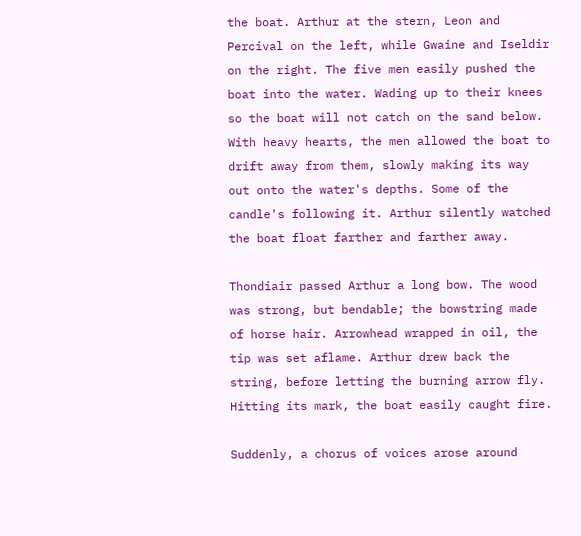the boat. Arthur at the stern, Leon and Percival on the left, while Gwaine and Iseldir on the right. The five men easily pushed the boat into the water. Wading up to their knees so the boat will not catch on the sand below. With heavy hearts, the men allowed the boat to drift away from them, slowly making its way out onto the water's depths. Some of the candle's following it. Arthur silently watched the boat float farther and farther away.

Thondiair passed Arthur a long bow. The wood was strong, but bendable; the bowstring made of horse hair. Arrowhead wrapped in oil, the tip was set aflame. Arthur drew back the string, before letting the burning arrow fly. Hitting its mark, the boat easily caught fire.

Suddenly, a chorus of voices arose around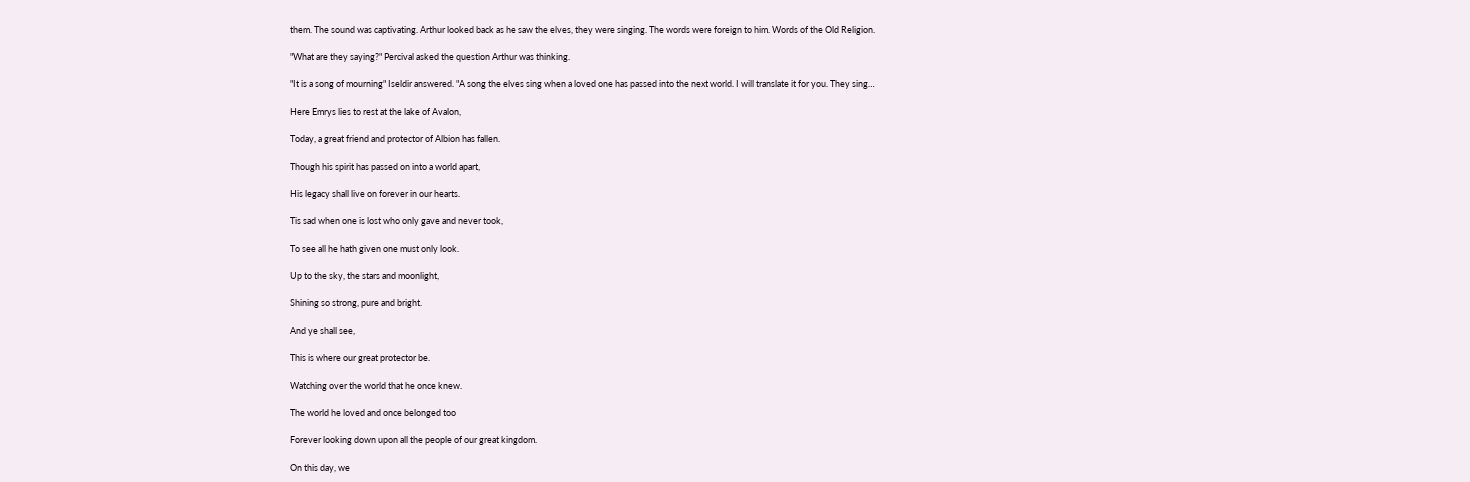them. The sound was captivating. Arthur looked back as he saw the elves, they were singing. The words were foreign to him. Words of the Old Religion.

"What are they saying?" Percival asked the question Arthur was thinking.

"It is a song of mourning" Iseldir answered. "A song the elves sing when a loved one has passed into the next world. I will translate it for you. They sing…

Here Emrys lies to rest at the lake of Avalon,

Today, a great friend and protector of Albion has fallen.

Though his spirit has passed on into a world apart,

His legacy shall live on forever in our hearts.

Tis sad when one is lost who only gave and never took,

To see all he hath given one must only look.

Up to the sky, the stars and moonlight,

Shining so strong, pure and bright.

And ye shall see,

This is where our great protector be.

Watching over the world that he once knew.

The world he loved and once belonged too

Forever looking down upon all the people of our great kingdom.

On this day, we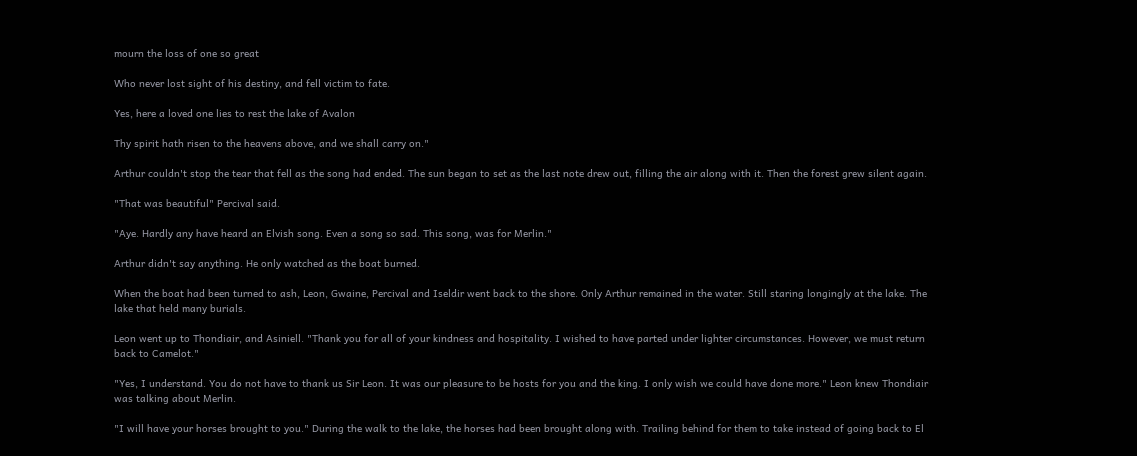mourn the loss of one so great

Who never lost sight of his destiny, and fell victim to fate.

Yes, here a loved one lies to rest the lake of Avalon

Thy spirit hath risen to the heavens above, and we shall carry on."

Arthur couldn't stop the tear that fell as the song had ended. The sun began to set as the last note drew out, filling the air along with it. Then the forest grew silent again.

"That was beautiful" Percival said.

"Aye. Hardly any have heard an Elvish song. Even a song so sad. This song, was for Merlin."

Arthur didn't say anything. He only watched as the boat burned.

When the boat had been turned to ash, Leon, Gwaine, Percival and Iseldir went back to the shore. Only Arthur remained in the water. Still staring longingly at the lake. The lake that held many burials.

Leon went up to Thondiair, and Asiniell. "Thank you for all of your kindness and hospitality. I wished to have parted under lighter circumstances. However, we must return back to Camelot."

"Yes, I understand. You do not have to thank us Sir Leon. It was our pleasure to be hosts for you and the king. I only wish we could have done more." Leon knew Thondiair was talking about Merlin.

"I will have your horses brought to you." During the walk to the lake, the horses had been brought along with. Trailing behind for them to take instead of going back to El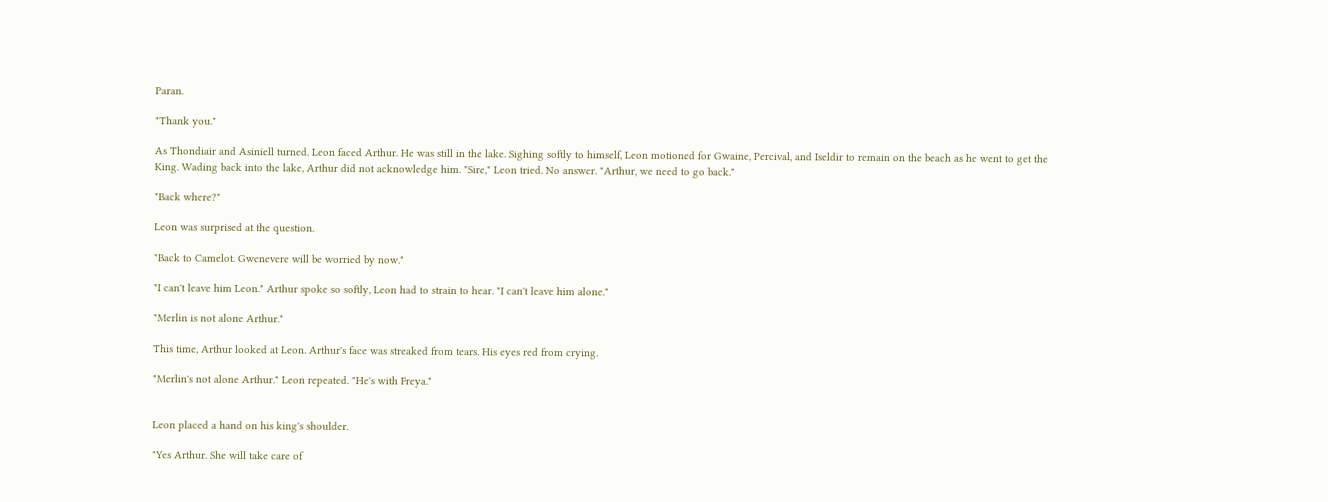Paran.

"Thank you."

As Thondiair and Asiniell turned. Leon faced Arthur. He was still in the lake. Sighing softly to himself, Leon motioned for Gwaine, Percival, and Iseldir to remain on the beach as he went to get the King. Wading back into the lake, Arthur did not acknowledge him. "Sire," Leon tried. No answer. "Arthur, we need to go back."

"Back where?"

Leon was surprised at the question.

"Back to Camelot. Gwenevere will be worried by now."

"I can't leave him Leon." Arthur spoke so softly, Leon had to strain to hear. "I can't leave him alone."

"Merlin is not alone Arthur."

This time, Arthur looked at Leon. Arthur's face was streaked from tears. His eyes red from crying.

"Merlin's not alone Arthur." Leon repeated. "He's with Freya."


Leon placed a hand on his king's shoulder.

"Yes Arthur. She will take care of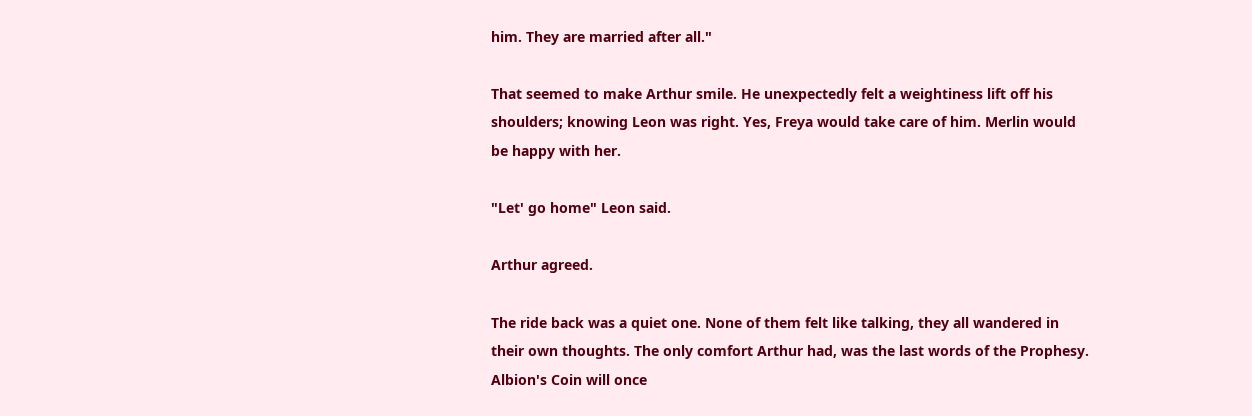him. They are married after all."

That seemed to make Arthur smile. He unexpectedly felt a weightiness lift off his shoulders; knowing Leon was right. Yes, Freya would take care of him. Merlin would be happy with her.

"Let' go home" Leon said.

Arthur agreed.

The ride back was a quiet one. None of them felt like talking, they all wandered in their own thoughts. The only comfort Arthur had, was the last words of the Prophesy. Albion's Coin will once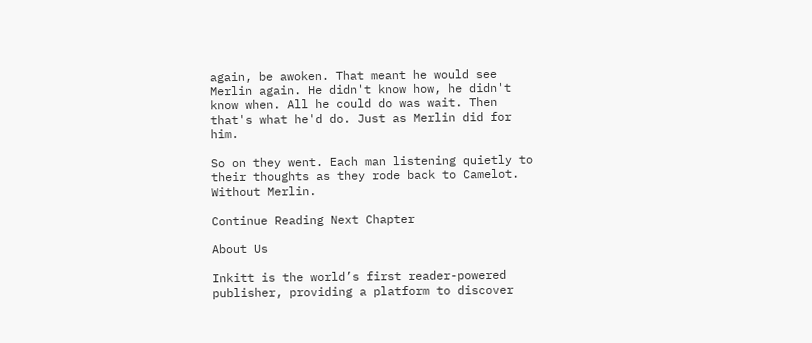again, be awoken. That meant he would see Merlin again. He didn't know how, he didn't know when. All he could do was wait. Then that's what he'd do. Just as Merlin did for him.

So on they went. Each man listening quietly to their thoughts as they rode back to Camelot. Without Merlin.

Continue Reading Next Chapter

About Us

Inkitt is the world’s first reader-powered publisher, providing a platform to discover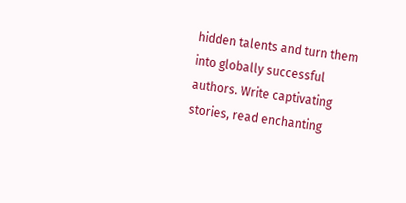hidden talents and turn them into globally successful authors. Write captivating stories, read enchanting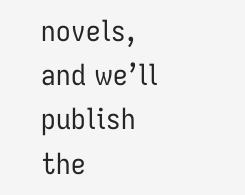novels, and we’ll publish the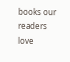books our readers love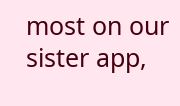most on our sister app,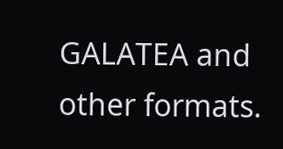GALATEA and other formats.